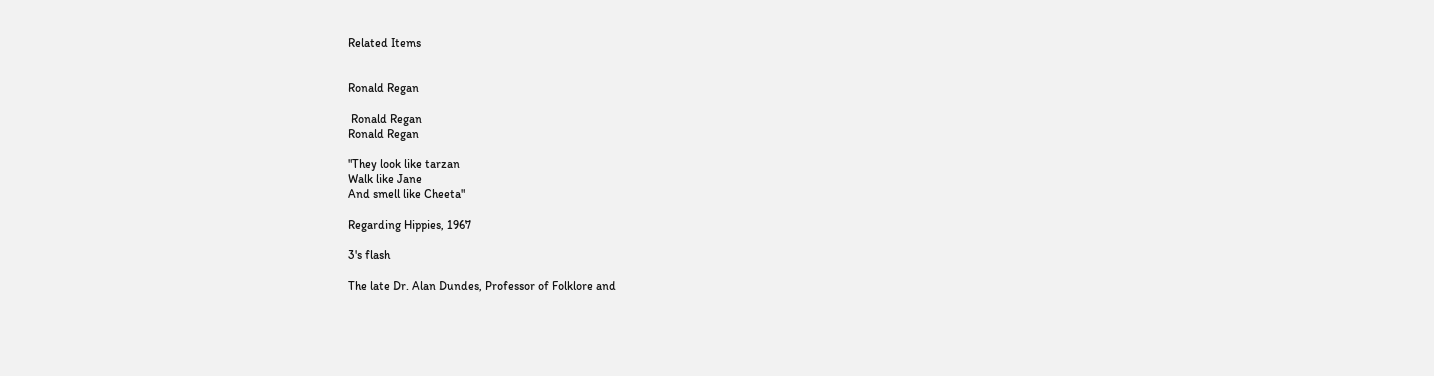Related Items


Ronald Regan

 Ronald Regan
Ronald Regan

"They look like tarzan
Walk like Jane
And smell like Cheeta"

Regarding Hippies, 1967

3's flash

The late Dr. Alan Dundes, Professor of Folklore and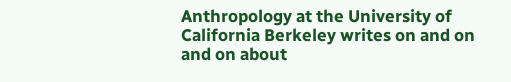Anthropology at the University of California Berkeley writes on and on and on about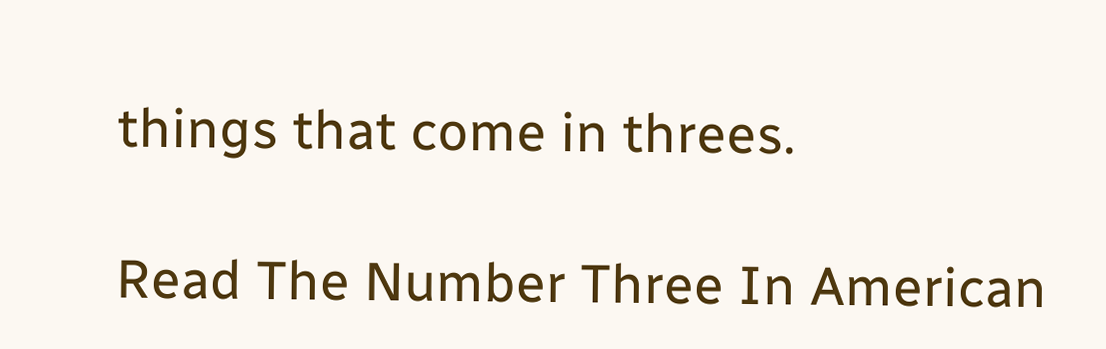things that come in threes.

Read The Number Three In American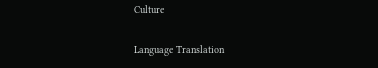Culture

Language Translation